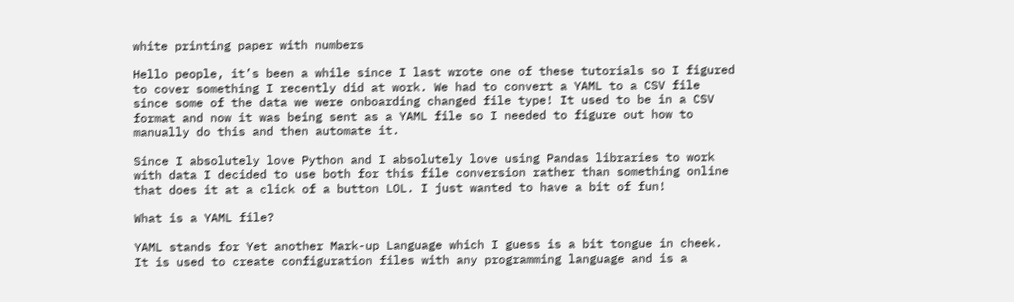white printing paper with numbers

Hello people, it’s been a while since I last wrote one of these tutorials so I figured to cover something I recently did at work. We had to convert a YAML to a CSV file since some of the data we were onboarding changed file type! It used to be in a CSV format and now it was being sent as a YAML file so I needed to figure out how to manually do this and then automate it.

Since I absolutely love Python and I absolutely love using Pandas libraries to work with data I decided to use both for this file conversion rather than something online that does it at a click of a button LOL. I just wanted to have a bit of fun!

What is a YAML file?

YAML stands for Yet another Mark-up Language which I guess is a bit tongue in cheek. It is used to create configuration files with any programming language and is a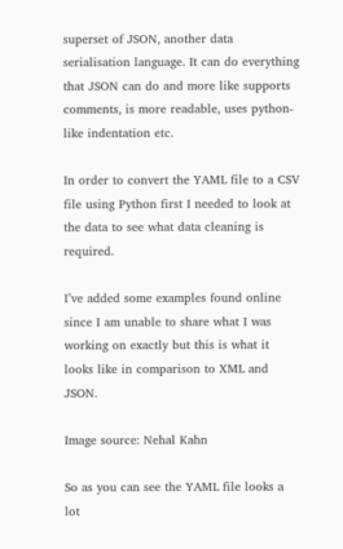superset of JSON, another data serialisation language. It can do everything that JSON can do and more like supports comments, is more readable, uses python-like indentation etc.

In order to convert the YAML file to a CSV file using Python first I needed to look at the data to see what data cleaning is required.

I’ve added some examples found online since I am unable to share what I was working on exactly but this is what it looks like in comparison to XML and JSON.

Image source: Nehal Kahn

So as you can see the YAML file looks a lot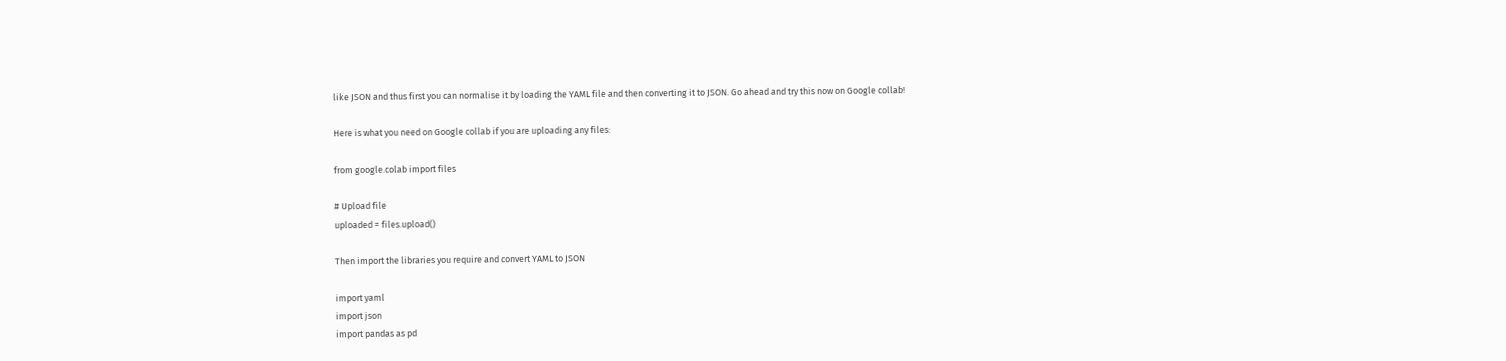like JSON and thus first you can normalise it by loading the YAML file and then converting it to JSON. Go ahead and try this now on Google collab!

Here is what you need on Google collab if you are uploading any files:

from google.colab import files

# Upload file
uploaded = files.upload()

Then import the libraries you require and convert YAML to JSON

import yaml
import json
import pandas as pd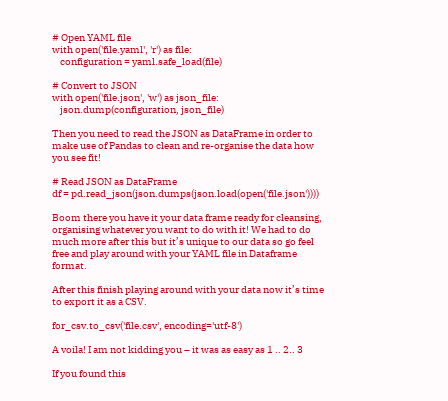# Open YAML file
with open('file.yaml', 'r') as file:
    configuration = yaml.safe_load(file)

# Convert to JSON
with open('file.json', 'w') as json_file:
    json.dump(configuration, json_file)

Then you need to read the JSON as DataFrame in order to make use of Pandas to clean and re-organise the data how you see fit!

# Read JSON as DataFrame
df = pd.read_json(json.dumps(json.load(open('file.json'))))

Boom there you have it your data frame ready for cleansing, organising whatever you want to do with it! We had to do much more after this but it’s unique to our data so go feel free and play around with your YAML file in Dataframe format.

After this finish playing around with your data now it’s time to export it as a CSV.

for_csv.to_csv('file.csv', encoding='utf-8')

A voila! I am not kidding you – it was as easy as 1 .. 2.. 3

If you found this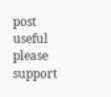post useful please support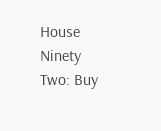House Ninety Two: Buy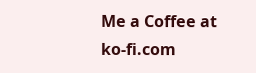Me a Coffee at ko-fi.com